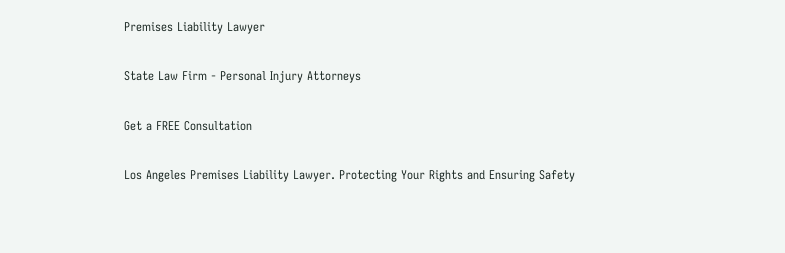Premises Liability Lawyer

State Law Firm - Personal Injury Attorneys

Get a FREE Consultation

Los Angeles Premises Liability Lawyer. Protecting Your Rights and Ensuring Safety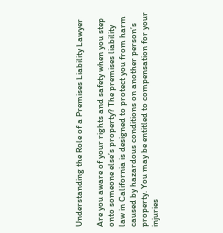Understanding the Role of a Premises Liability Lawyer

Are you aware of your rights and safety when you step onto someone else’s property? The premises liability law in California is designed to protect you from harm caused by hazardous conditions on another person’s property. You may be entitled to compensation for your injuries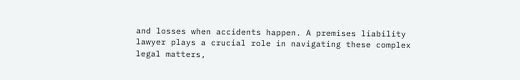and losses when accidents happen. A premises liability lawyer plays a crucial role in navigating these complex legal matters,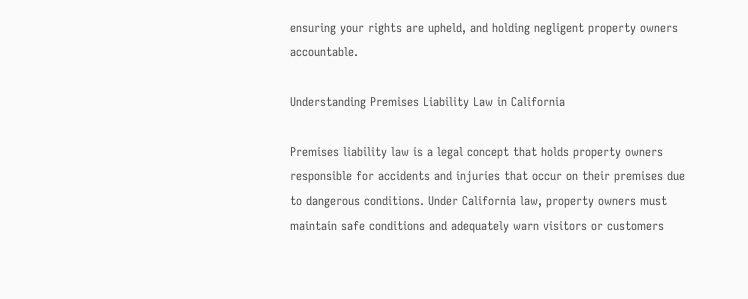ensuring your rights are upheld, and holding negligent property owners accountable.

Understanding Premises Liability Law in California

Premises liability law is a legal concept that holds property owners responsible for accidents and injuries that occur on their premises due to dangerous conditions. Under California law, property owners must maintain safe conditions and adequately warn visitors or customers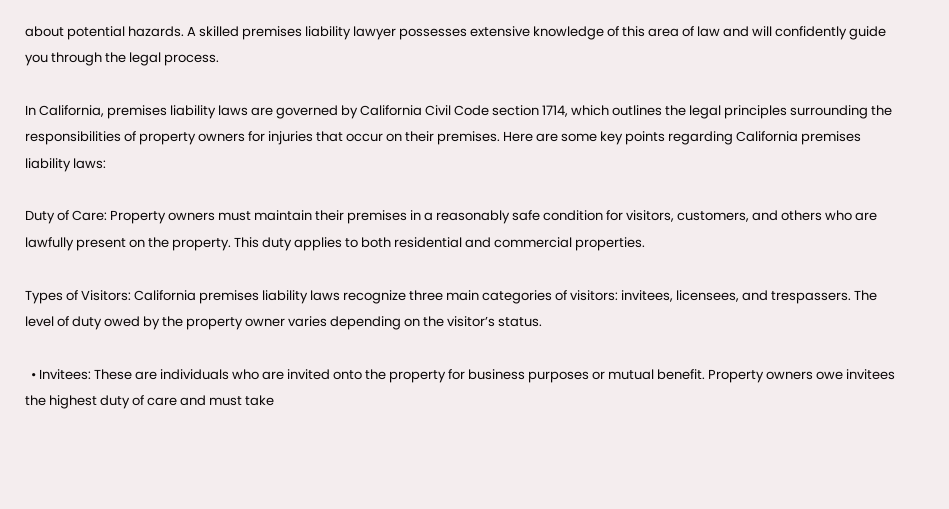about potential hazards. A skilled premises liability lawyer possesses extensive knowledge of this area of law and will confidently guide you through the legal process.

In California, premises liability laws are governed by California Civil Code section 1714, which outlines the legal principles surrounding the responsibilities of property owners for injuries that occur on their premises. Here are some key points regarding California premises liability laws:

Duty of Care: Property owners must maintain their premises in a reasonably safe condition for visitors, customers, and others who are lawfully present on the property. This duty applies to both residential and commercial properties.

Types of Visitors: California premises liability laws recognize three main categories of visitors: invitees, licensees, and trespassers. The level of duty owed by the property owner varies depending on the visitor’s status.

  • Invitees: These are individuals who are invited onto the property for business purposes or mutual benefit. Property owners owe invitees the highest duty of care and must take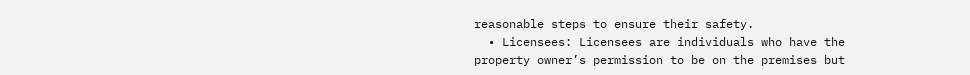reasonable steps to ensure their safety.
  • Licensees: Licensees are individuals who have the property owner’s permission to be on the premises but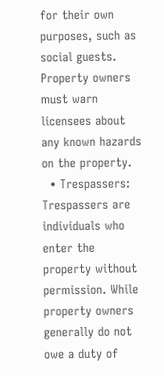for their own purposes, such as social guests. Property owners must warn licensees about any known hazards on the property.
  • Trespassers: Trespassers are individuals who enter the property without permission. While property owners generally do not owe a duty of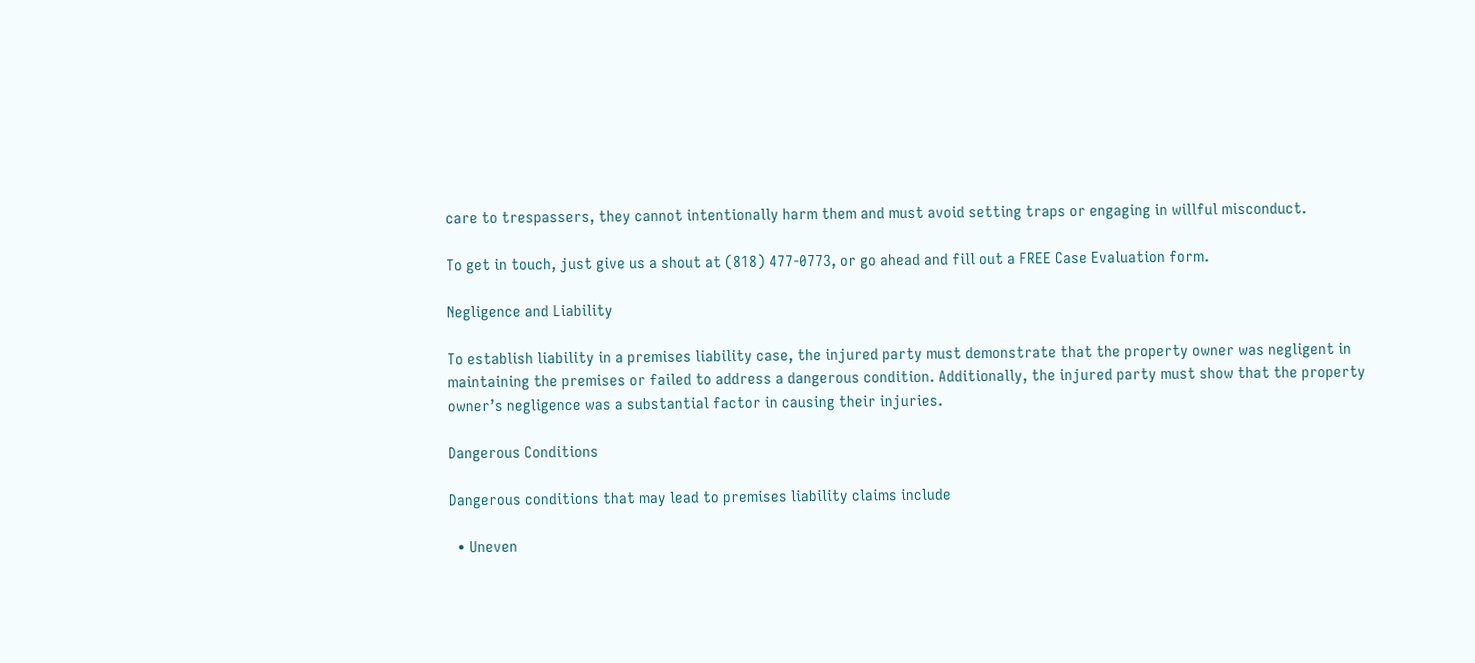care to trespassers, they cannot intentionally harm them and must avoid setting traps or engaging in willful misconduct.

To get in touch, just give us a shout at (818) 477-0773, or go ahead and fill out a FREE Case Evaluation form.

Negligence and Liability

To establish liability in a premises liability case, the injured party must demonstrate that the property owner was negligent in maintaining the premises or failed to address a dangerous condition. Additionally, the injured party must show that the property owner’s negligence was a substantial factor in causing their injuries.

Dangerous Conditions

Dangerous conditions that may lead to premises liability claims include

  • Uneven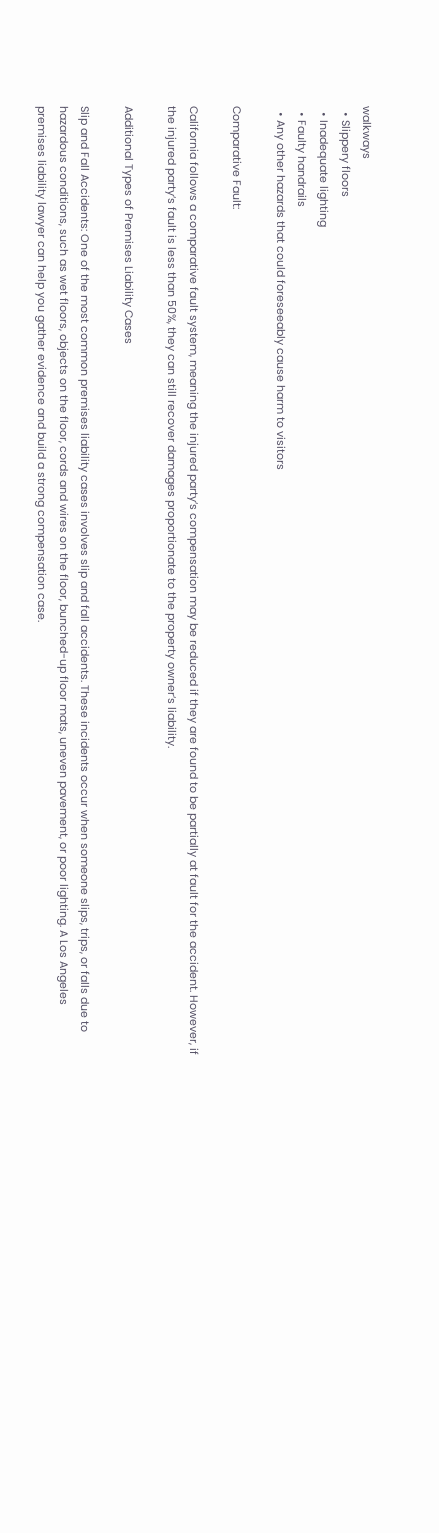walkways
  • Slippery floors
  • Inadequate lighting
  • Faulty handrails
  • Any other hazards that could foreseeably cause harm to visitors

Comparative Fault:

California follows a comparative fault system, meaning the injured party’s compensation may be reduced if they are found to be partially at fault for the accident. However, if the injured party’s fault is less than 50%, they can still recover damages proportionate to the property owner’s liability.

Additional Types of Premises Liability Cases

Slip and Fall Accidents: One of the most common premises liability cases involves slip and fall accidents. These incidents occur when someone slips, trips, or falls due to hazardous conditions, such as wet floors, objects on the floor, cords and wires on the floor, bunched-up floor mats, uneven pavement, or poor lighting. A Los Angeles premises liability lawyer can help you gather evidence and build a strong compensation case.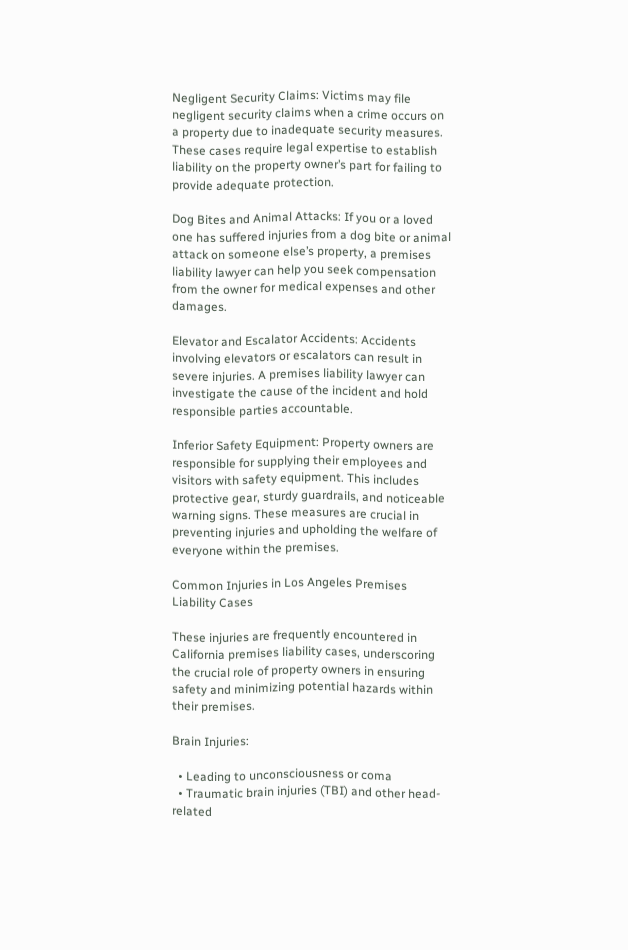Negligent Security Claims: Victims may file negligent security claims when a crime occurs on a property due to inadequate security measures. These cases require legal expertise to establish liability on the property owner’s part for failing to provide adequate protection.

Dog Bites and Animal Attacks: If you or a loved one has suffered injuries from a dog bite or animal attack on someone else’s property, a premises liability lawyer can help you seek compensation from the owner for medical expenses and other damages.

Elevator and Escalator Accidents: Accidents involving elevators or escalators can result in severe injuries. A premises liability lawyer can investigate the cause of the incident and hold responsible parties accountable.

Inferior Safety Equipment: Property owners are responsible for supplying their employees and visitors with safety equipment. This includes protective gear, sturdy guardrails, and noticeable warning signs. These measures are crucial in preventing injuries and upholding the welfare of everyone within the premises.

Common Injuries in Los Angeles Premises Liability Cases

These injuries are frequently encountered in California premises liability cases, underscoring the crucial role of property owners in ensuring safety and minimizing potential hazards within their premises.

Brain Injuries:

  • Leading to unconsciousness or coma
  • Traumatic brain injuries (TBI) and other head-related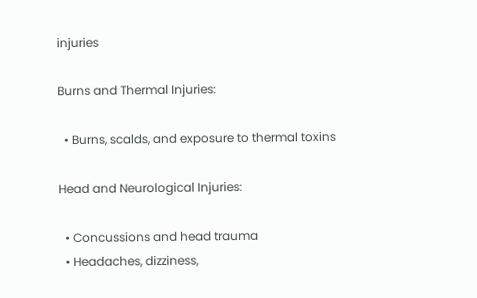injuries

Burns and Thermal Injuries:

  • Burns, scalds, and exposure to thermal toxins

Head and Neurological Injuries:

  • Concussions and head trauma
  • Headaches, dizziness,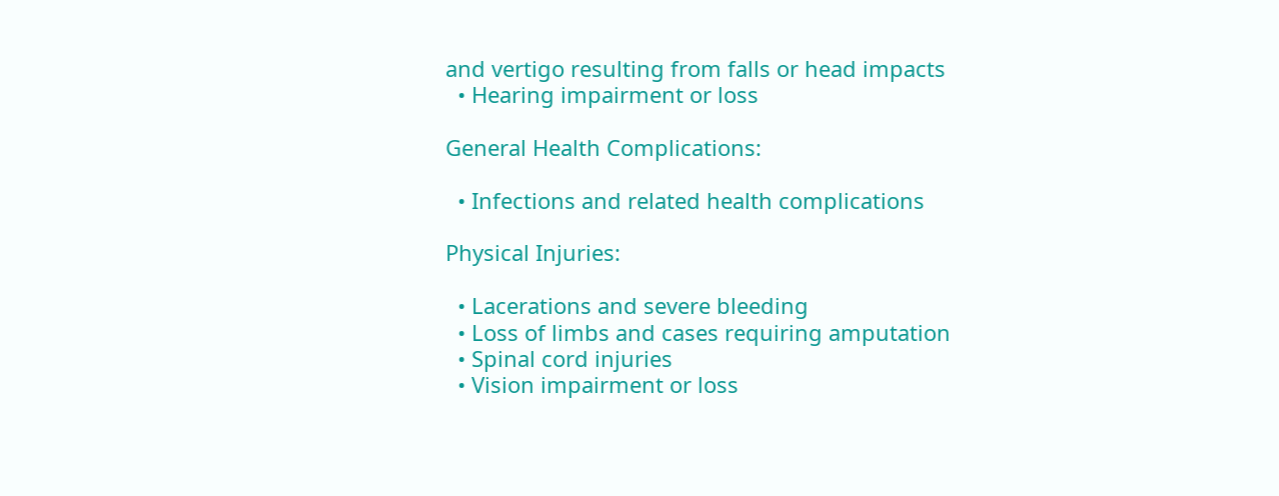and vertigo resulting from falls or head impacts
  • Hearing impairment or loss

General Health Complications:

  • Infections and related health complications

Physical Injuries:

  • Lacerations and severe bleeding
  • Loss of limbs and cases requiring amputation
  • Spinal cord injuries
  • Vision impairment or loss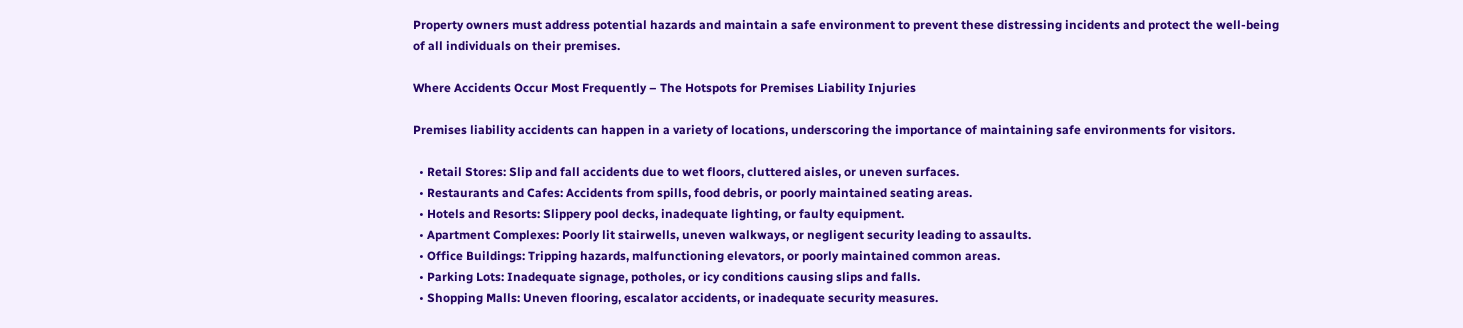Property owners must address potential hazards and maintain a safe environment to prevent these distressing incidents and protect the well-being of all individuals on their premises.

Where Accidents Occur Most Frequently – The Hotspots for Premises Liability Injuries

Premises liability accidents can happen in a variety of locations, underscoring the importance of maintaining safe environments for visitors.

  • Retail Stores: Slip and fall accidents due to wet floors, cluttered aisles, or uneven surfaces.
  • Restaurants and Cafes: Accidents from spills, food debris, or poorly maintained seating areas.
  • Hotels and Resorts: Slippery pool decks, inadequate lighting, or faulty equipment.
  • Apartment Complexes: Poorly lit stairwells, uneven walkways, or negligent security leading to assaults.
  • Office Buildings: Tripping hazards, malfunctioning elevators, or poorly maintained common areas.
  • Parking Lots: Inadequate signage, potholes, or icy conditions causing slips and falls.
  • Shopping Malls: Uneven flooring, escalator accidents, or inadequate security measures.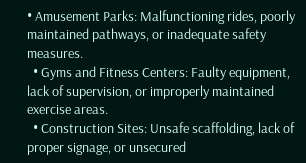• Amusement Parks: Malfunctioning rides, poorly maintained pathways, or inadequate safety measures.
  • Gyms and Fitness Centers: Faulty equipment, lack of supervision, or improperly maintained exercise areas.
  • Construction Sites: Unsafe scaffolding, lack of proper signage, or unsecured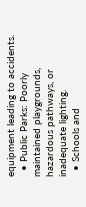equipment leading to accidents.
  • Public Parks: Poorly maintained playgrounds, hazardous pathways, or inadequate lighting.
  • Schools and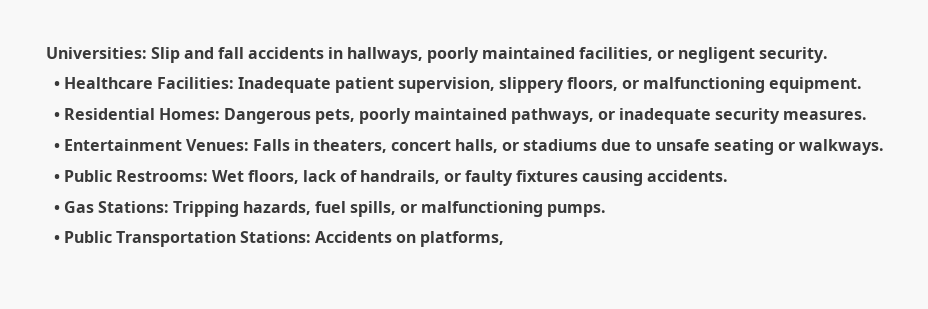Universities: Slip and fall accidents in hallways, poorly maintained facilities, or negligent security.
  • Healthcare Facilities: Inadequate patient supervision, slippery floors, or malfunctioning equipment.
  • Residential Homes: Dangerous pets, poorly maintained pathways, or inadequate security measures.
  • Entertainment Venues: Falls in theaters, concert halls, or stadiums due to unsafe seating or walkways.
  • Public Restrooms: Wet floors, lack of handrails, or faulty fixtures causing accidents.
  • Gas Stations: Tripping hazards, fuel spills, or malfunctioning pumps.
  • Public Transportation Stations: Accidents on platforms,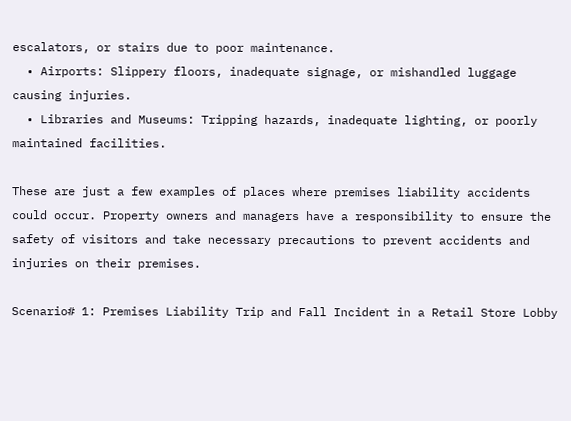escalators, or stairs due to poor maintenance.
  • Airports: Slippery floors, inadequate signage, or mishandled luggage causing injuries.
  • Libraries and Museums: Tripping hazards, inadequate lighting, or poorly maintained facilities.

These are just a few examples of places where premises liability accidents could occur. Property owners and managers have a responsibility to ensure the safety of visitors and take necessary precautions to prevent accidents and injuries on their premises.

Scenario# 1: Premises Liability Trip and Fall Incident in a Retail Store Lobby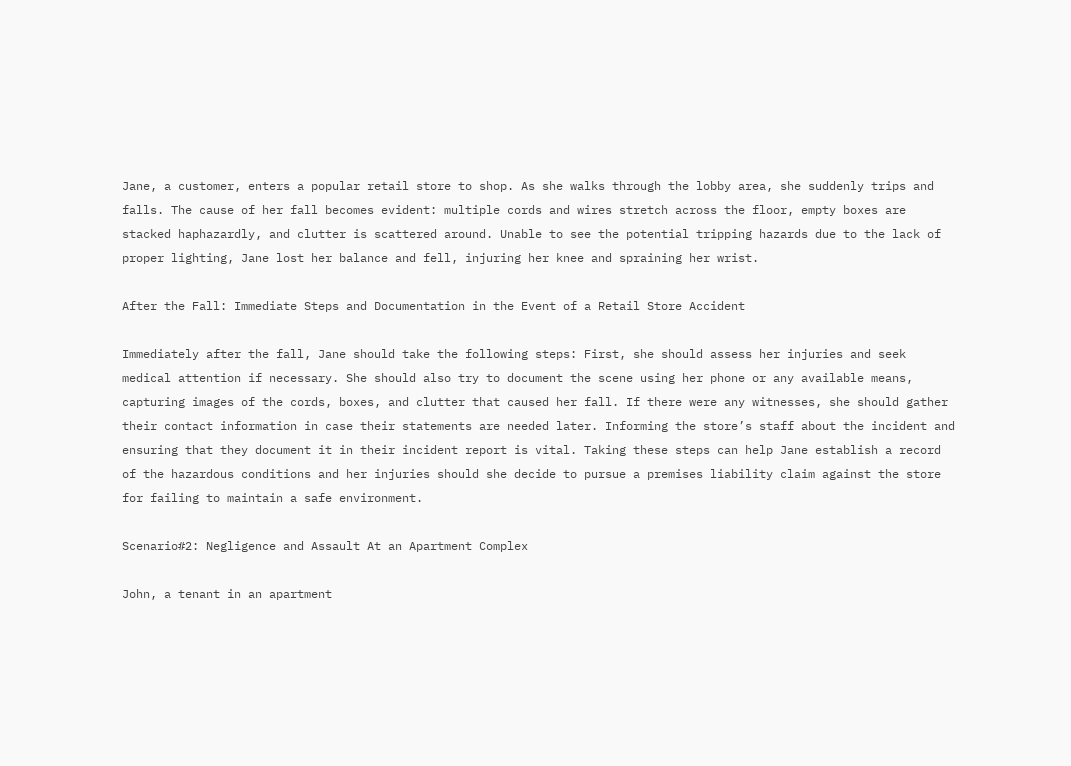Jane, a customer, enters a popular retail store to shop. As she walks through the lobby area, she suddenly trips and falls. The cause of her fall becomes evident: multiple cords and wires stretch across the floor, empty boxes are stacked haphazardly, and clutter is scattered around. Unable to see the potential tripping hazards due to the lack of proper lighting, Jane lost her balance and fell, injuring her knee and spraining her wrist.

After the Fall: Immediate Steps and Documentation in the Event of a Retail Store Accident

Immediately after the fall, Jane should take the following steps: First, she should assess her injuries and seek medical attention if necessary. She should also try to document the scene using her phone or any available means, capturing images of the cords, boxes, and clutter that caused her fall. If there were any witnesses, she should gather their contact information in case their statements are needed later. Informing the store’s staff about the incident and ensuring that they document it in their incident report is vital. Taking these steps can help Jane establish a record of the hazardous conditions and her injuries should she decide to pursue a premises liability claim against the store for failing to maintain a safe environment.

Scenario#2: Negligence and Assault At an Apartment Complex

John, a tenant in an apartment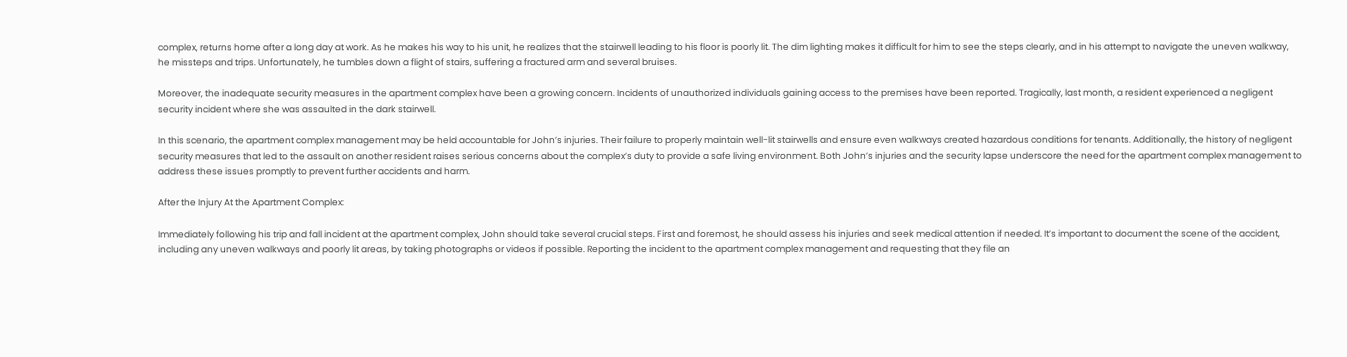complex, returns home after a long day at work. As he makes his way to his unit, he realizes that the stairwell leading to his floor is poorly lit. The dim lighting makes it difficult for him to see the steps clearly, and in his attempt to navigate the uneven walkway, he missteps and trips. Unfortunately, he tumbles down a flight of stairs, suffering a fractured arm and several bruises.

Moreover, the inadequate security measures in the apartment complex have been a growing concern. Incidents of unauthorized individuals gaining access to the premises have been reported. Tragically, last month, a resident experienced a negligent security incident where she was assaulted in the dark stairwell.

In this scenario, the apartment complex management may be held accountable for John’s injuries. Their failure to properly maintain well-lit stairwells and ensure even walkways created hazardous conditions for tenants. Additionally, the history of negligent security measures that led to the assault on another resident raises serious concerns about the complex’s duty to provide a safe living environment. Both John’s injuries and the security lapse underscore the need for the apartment complex management to address these issues promptly to prevent further accidents and harm.

After the Injury At the Apartment Complex:

Immediately following his trip and fall incident at the apartment complex, John should take several crucial steps. First and foremost, he should assess his injuries and seek medical attention if needed. It’s important to document the scene of the accident, including any uneven walkways and poorly lit areas, by taking photographs or videos if possible. Reporting the incident to the apartment complex management and requesting that they file an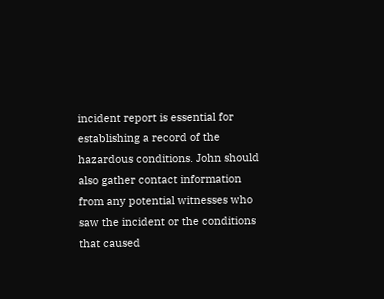incident report is essential for establishing a record of the hazardous conditions. John should also gather contact information from any potential witnesses who saw the incident or the conditions that caused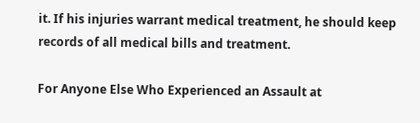it. If his injuries warrant medical treatment, he should keep records of all medical bills and treatment.

For Anyone Else Who Experienced an Assault at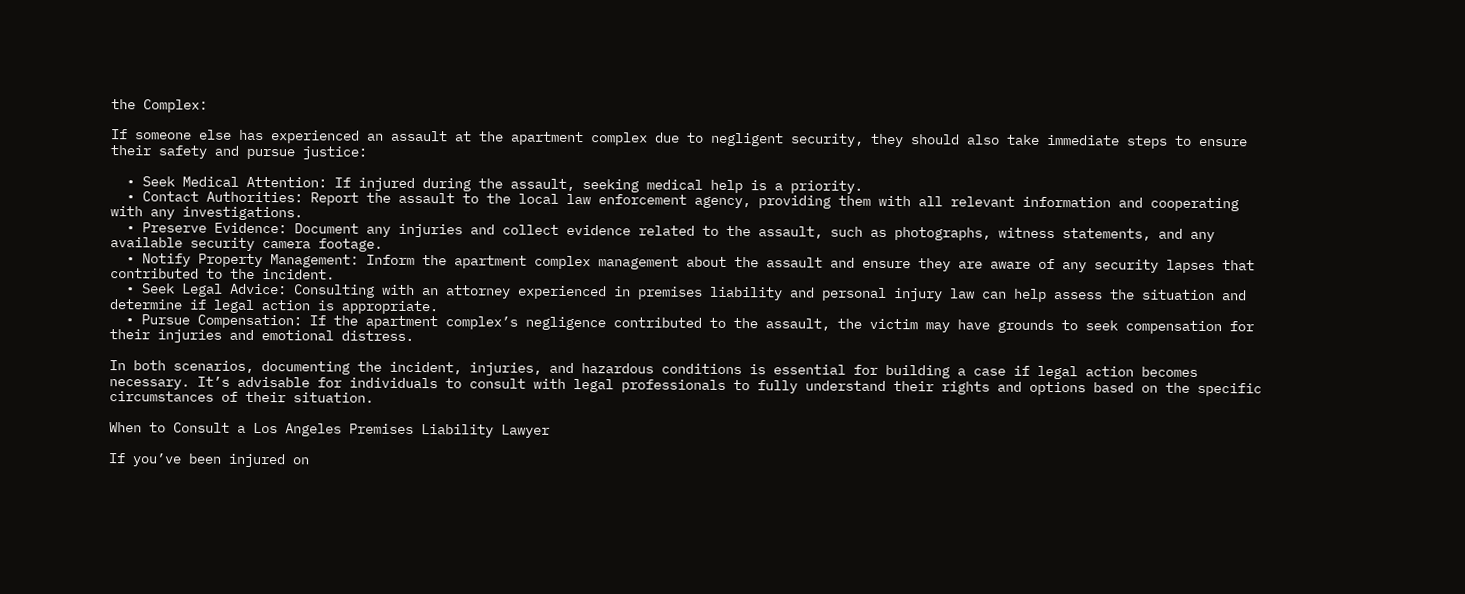the Complex:

If someone else has experienced an assault at the apartment complex due to negligent security, they should also take immediate steps to ensure their safety and pursue justice:

  • Seek Medical Attention: If injured during the assault, seeking medical help is a priority.
  • Contact Authorities: Report the assault to the local law enforcement agency, providing them with all relevant information and cooperating with any investigations.
  • Preserve Evidence: Document any injuries and collect evidence related to the assault, such as photographs, witness statements, and any available security camera footage.
  • Notify Property Management: Inform the apartment complex management about the assault and ensure they are aware of any security lapses that contributed to the incident.
  • Seek Legal Advice: Consulting with an attorney experienced in premises liability and personal injury law can help assess the situation and determine if legal action is appropriate.
  • Pursue Compensation: If the apartment complex’s negligence contributed to the assault, the victim may have grounds to seek compensation for their injuries and emotional distress.

In both scenarios, documenting the incident, injuries, and hazardous conditions is essential for building a case if legal action becomes necessary. It’s advisable for individuals to consult with legal professionals to fully understand their rights and options based on the specific circumstances of their situation.

When to Consult a Los Angeles Premises Liability Lawyer

If you’ve been injured on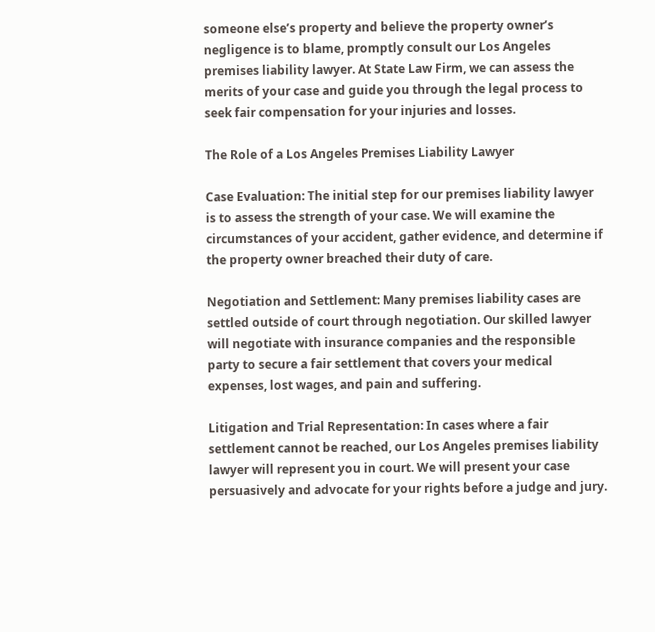someone else’s property and believe the property owner’s negligence is to blame, promptly consult our Los Angeles premises liability lawyer. At State Law Firm, we can assess the merits of your case and guide you through the legal process to seek fair compensation for your injuries and losses.

The Role of a Los Angeles Premises Liability Lawyer

Case Evaluation: The initial step for our premises liability lawyer is to assess the strength of your case. We will examine the circumstances of your accident, gather evidence, and determine if the property owner breached their duty of care.

Negotiation and Settlement: Many premises liability cases are settled outside of court through negotiation. Our skilled lawyer will negotiate with insurance companies and the responsible party to secure a fair settlement that covers your medical expenses, lost wages, and pain and suffering.

Litigation and Trial Representation: In cases where a fair settlement cannot be reached, our Los Angeles premises liability lawyer will represent you in court. We will present your case persuasively and advocate for your rights before a judge and jury.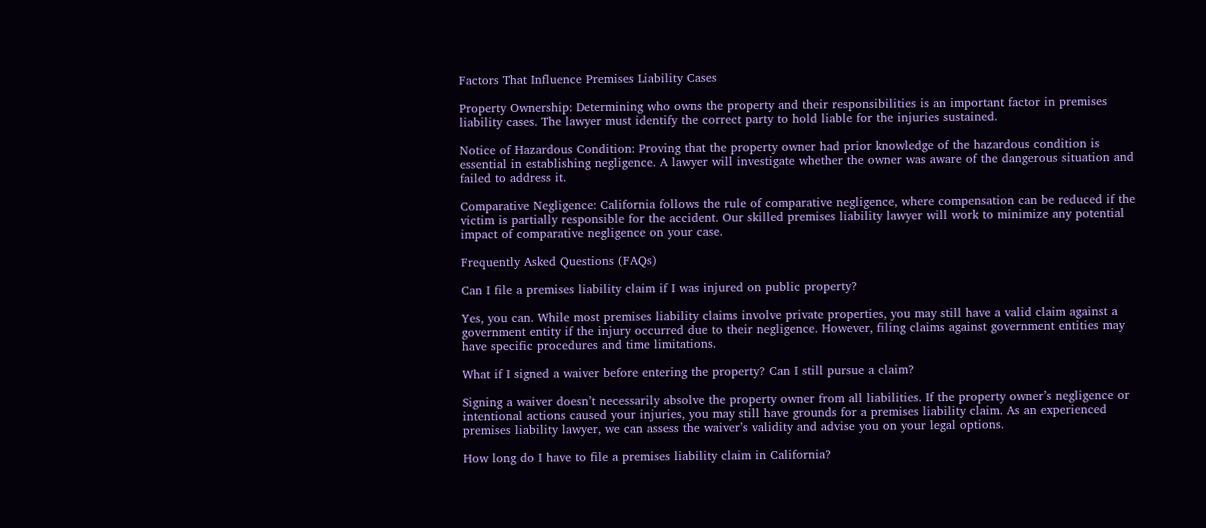Factors That Influence Premises Liability Cases

Property Ownership: Determining who owns the property and their responsibilities is an important factor in premises liability cases. The lawyer must identify the correct party to hold liable for the injuries sustained.

Notice of Hazardous Condition: Proving that the property owner had prior knowledge of the hazardous condition is essential in establishing negligence. A lawyer will investigate whether the owner was aware of the dangerous situation and failed to address it.

Comparative Negligence: California follows the rule of comparative negligence, where compensation can be reduced if the victim is partially responsible for the accident. Our skilled premises liability lawyer will work to minimize any potential impact of comparative negligence on your case.

Frequently Asked Questions (FAQs)

Can I file a premises liability claim if I was injured on public property?

Yes, you can. While most premises liability claims involve private properties, you may still have a valid claim against a government entity if the injury occurred due to their negligence. However, filing claims against government entities may have specific procedures and time limitations.

What if I signed a waiver before entering the property? Can I still pursue a claim?

Signing a waiver doesn’t necessarily absolve the property owner from all liabilities. If the property owner’s negligence or intentional actions caused your injuries, you may still have grounds for a premises liability claim. As an experienced premises liability lawyer, we can assess the waiver’s validity and advise you on your legal options.

How long do I have to file a premises liability claim in California?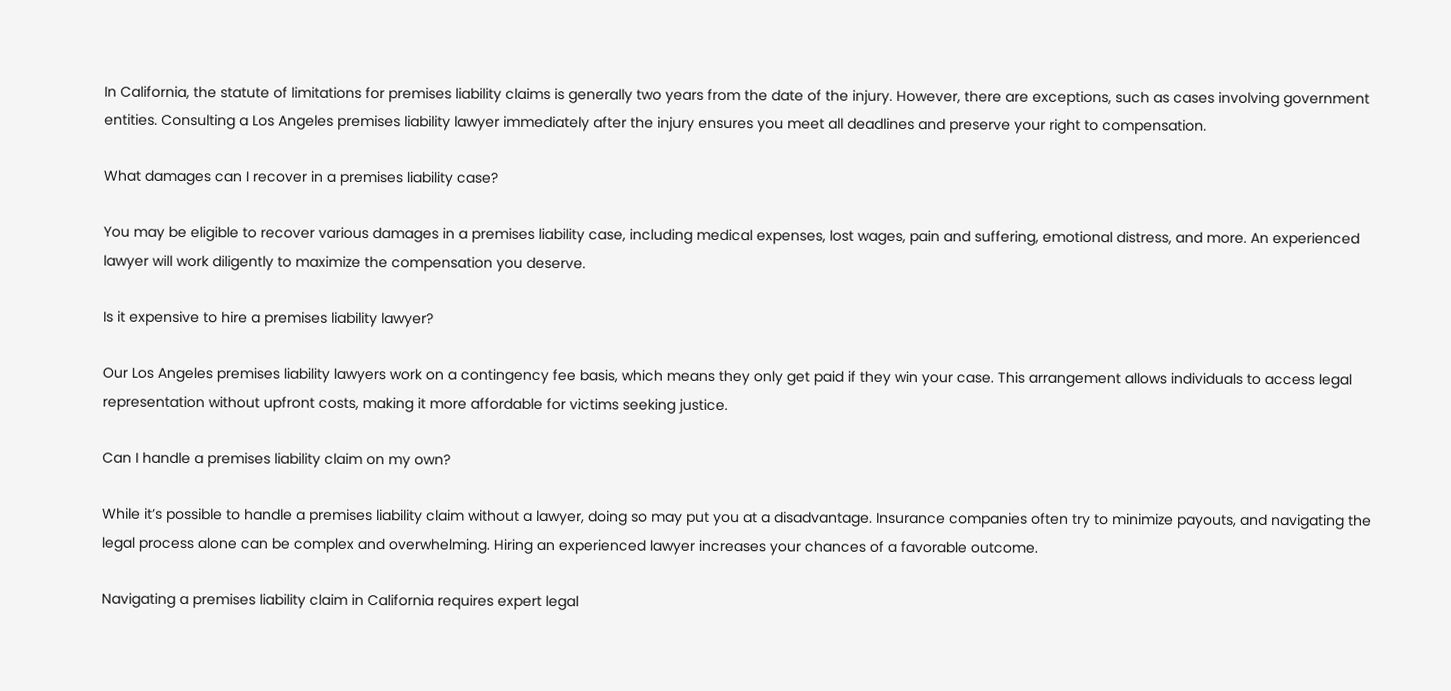In California, the statute of limitations for premises liability claims is generally two years from the date of the injury. However, there are exceptions, such as cases involving government entities. Consulting a Los Angeles premises liability lawyer immediately after the injury ensures you meet all deadlines and preserve your right to compensation.

What damages can I recover in a premises liability case?

You may be eligible to recover various damages in a premises liability case, including medical expenses, lost wages, pain and suffering, emotional distress, and more. An experienced lawyer will work diligently to maximize the compensation you deserve.

Is it expensive to hire a premises liability lawyer?

Our Los Angeles premises liability lawyers work on a contingency fee basis, which means they only get paid if they win your case. This arrangement allows individuals to access legal representation without upfront costs, making it more affordable for victims seeking justice.

Can I handle a premises liability claim on my own?

While it’s possible to handle a premises liability claim without a lawyer, doing so may put you at a disadvantage. Insurance companies often try to minimize payouts, and navigating the legal process alone can be complex and overwhelming. Hiring an experienced lawyer increases your chances of a favorable outcome.

Navigating a premises liability claim in California requires expert legal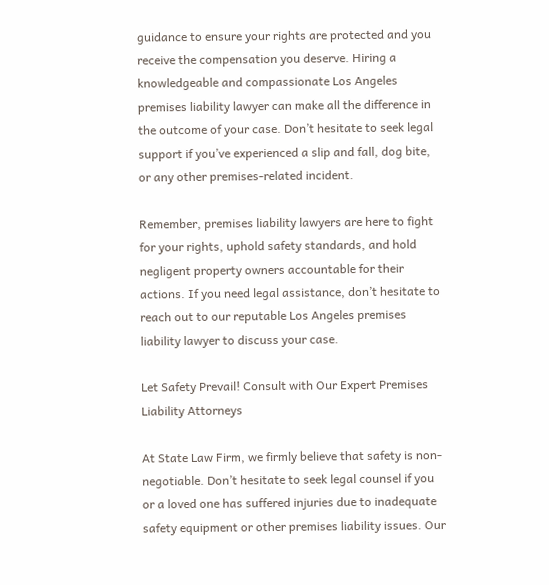guidance to ensure your rights are protected and you receive the compensation you deserve. Hiring a knowledgeable and compassionate Los Angeles premises liability lawyer can make all the difference in the outcome of your case. Don’t hesitate to seek legal support if you’ve experienced a slip and fall, dog bite, or any other premises-related incident.

Remember, premises liability lawyers are here to fight for your rights, uphold safety standards, and hold negligent property owners accountable for their actions. If you need legal assistance, don’t hesitate to reach out to our reputable Los Angeles premises liability lawyer to discuss your case.

Let Safety Prevail! Consult with Our Expert Premises Liability Attorneys

At State Law Firm, we firmly believe that safety is non-negotiable. Don’t hesitate to seek legal counsel if you or a loved one has suffered injuries due to inadequate safety equipment or other premises liability issues. Our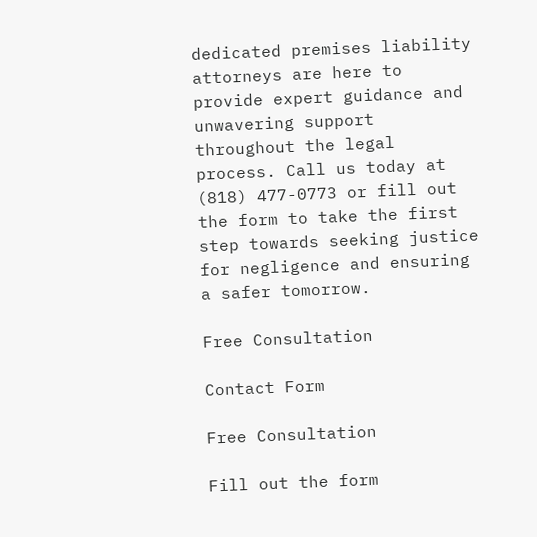dedicated premises liability attorneys are here to provide expert guidance and unwavering support throughout the legal process. Call us today at (818) 477-0773 or fill out the form to take the first step towards seeking justice for negligence and ensuring a safer tomorrow.

Free Consultation

Contact Form

Free Consultation

Fill out the form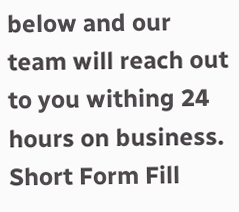below and our team will reach out to you withing 24 hours on business.
Short Form Fill